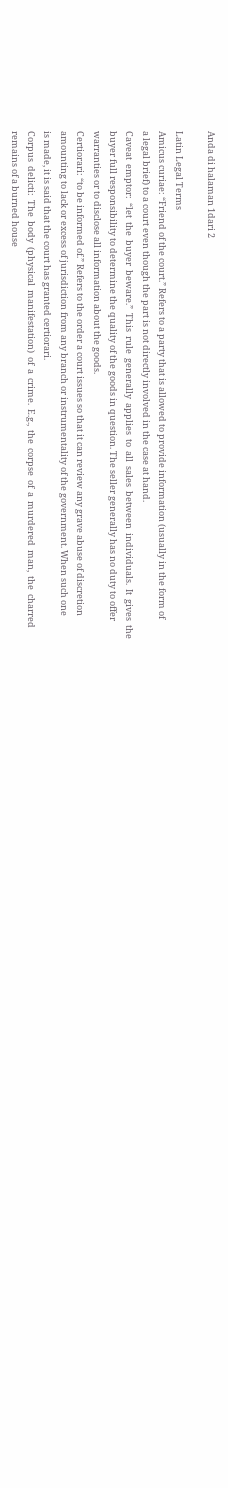Anda di halaman 1dari 2

Latin Legal Terms
Amicus curiae: “Friend of the court.” Refers to a party that is allowed to provide information (usually in the form of
a legal brief) to a court even though the part is not directly involved in the case at hand.
Caveat  emptor:  “let  the  buyer  beware.”  This  rule  generally  applies  to  all  sales  between  individuals.  It  gives  the
buyer full responsibility to determine the quality of the goods in question. The seller generally has no duty to offer
warranties or to disclose all information about the goods.
Certiorari: “to be informed of.” Refers to the order a court issues so that it can review any grave abuse of discretion
amounting to lack or excess of jurisdiction from any branch or instrumentality of the government. When such one
is made, it is said that the court has granted certiorari.
Corpus  delicti:  The  body  (physical  manifestation)  of  a  crime.  E.g.,  the  corpse  of  a  murdered  man,  the  charred
remains of a burned house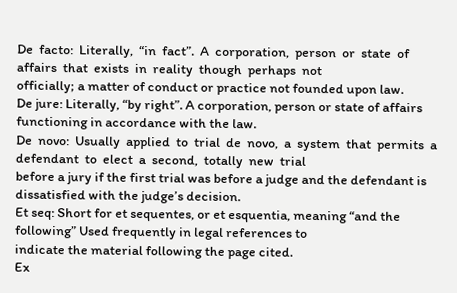De  facto:  Literally,  “in  fact”.  A  corporation,  person  or  state  of  affairs  that  exists  in  reality  though  perhaps  not
officially; a matter of conduct or practice not founded upon law.
De jure: Literally, “by right”. A corporation, person or state of affairs functioning in accordance with the law.
De  novo:  Usually  applied  to  trial  de  novo,  a  system  that  permits  a  defendant  to  elect  a  second,  totally  new  trial
before a jury if the first trial was before a judge and the defendant is dissatisfied with the judge’s decision.
Et seq: Short for et sequentes, or et esquentia, meaning “and the following” Used frequently in legal references to
indicate the material following the page cited.
Ex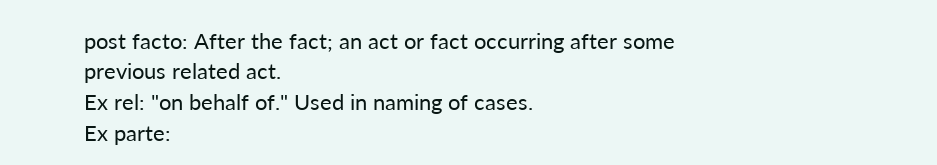post facto: After the fact; an act or fact occurring after some previous related act.
Ex rel: "on behalf of." Used in naming of cases.
Ex parte: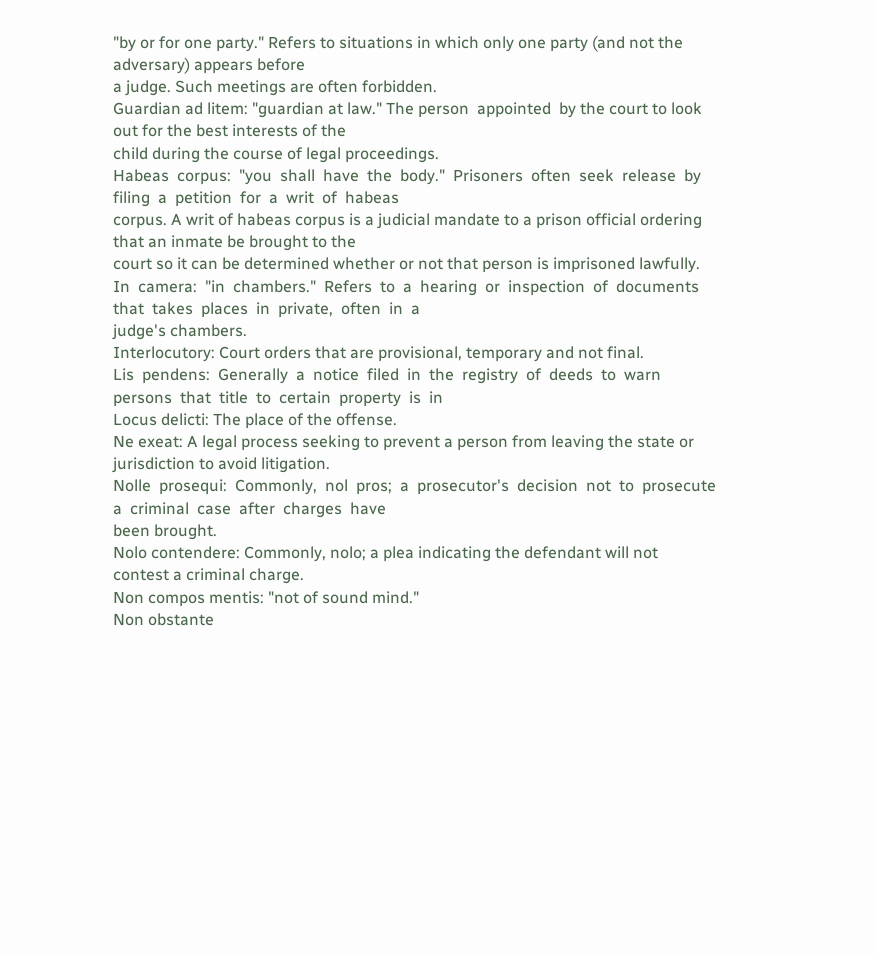"by or for one party." Refers to situations in which only one party (and not the adversary) appears before
a judge. Such meetings are often forbidden.
Guardian ad litem: "guardian at law." The person  appointed  by the court to look  out for the best interests of the
child during the course of legal proceedings.
Habeas  corpus:  "you  shall  have  the  body."  Prisoners  often  seek  release  by  filing  a  petition  for  a  writ  of  habeas
corpus. A writ of habeas corpus is a judicial mandate to a prison official ordering that an inmate be brought to the
court so it can be determined whether or not that person is imprisoned lawfully.
In  camera:  "in  chambers."  Refers  to  a  hearing  or  inspection  of  documents  that  takes  places  in  private,  often  in  a
judge's chambers.
Interlocutory: Court orders that are provisional, temporary and not final.
Lis  pendens:  Generally  a  notice  filed  in  the  registry  of  deeds  to  warn  persons  that  title  to  certain  property  is  in
Locus delicti: The place of the offense.
Ne exeat: A legal process seeking to prevent a person from leaving the state or jurisdiction to avoid litigation.
Nolle  prosequi:  Commonly,  nol  pros;  a  prosecutor's  decision  not  to  prosecute  a  criminal  case  after  charges  have
been brought.
Nolo contendere: Commonly, nolo; a plea indicating the defendant will not contest a criminal charge.
Non compos mentis: "not of sound mind."
Non obstante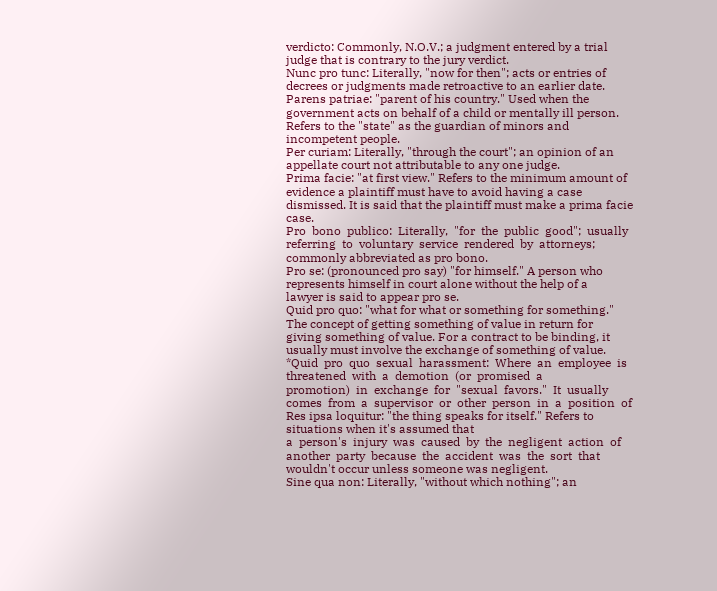verdicto: Commonly, N.O.V.; a judgment entered by a trial judge that is contrary to the jury verdict.
Nunc pro tunc: Literally, "now for then"; acts or entries of decrees or judgments made retroactive to an earlier date.
Parens patriae: "parent of his country." Used when the government acts on behalf of a child or mentally ill person.
Refers to the "state" as the guardian of minors and incompetent people.
Per curiam: Literally, "through the court"; an opinion of an appellate court not attributable to any one judge.
Prima facie: "at first view." Refers to the minimum amount of evidence a plaintiff must have to avoid having a case
dismissed. It is said that the plaintiff must make a prima facie case.
Pro  bono  publico:  Literally,  "for  the  public  good";  usually  referring  to  voluntary  service  rendered  by  attorneys;
commonly abbreviated as pro bono.
Pro se: (pronounced pro say) "for himself." A person who represents himself in court alone without the help of a
lawyer is said to appear pro se.
Quid pro quo: "what for what or something for something." The concept of getting something of value in return for
giving something of value. For a contract to be binding, it usually must involve the exchange of something of value.
*Quid  pro  quo  sexual  harassment:  Where  an  employee  is  threatened  with  a  demotion  (or  promised  a
promotion)  in  exchange  for  "sexual  favors."  It  usually  comes  from  a  supervisor  or  other  person  in  a  position  of
Res ipsa loquitur: "the thing speaks for itself." Refers to situations when it's assumed that
a  person's  injury  was  caused  by  the  negligent  action  of  another  party  because  the  accident  was  the  sort  that
wouldn't occur unless someone was negligent.
Sine qua non: Literally, "without which nothing"; an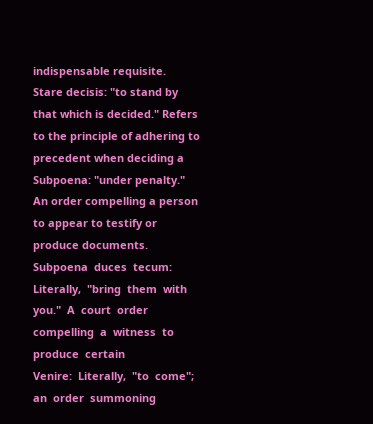indispensable requisite.
Stare decisis: "to stand by that which is decided." Refers to the principle of adhering to precedent when deciding a
Subpoena: "under penalty." An order compelling a person to appear to testify or produce documents.
Subpoena  duces  tecum:  Literally,  "bring  them  with  you."  A  court  order  compelling  a  witness  to  produce  certain
Venire:  Literally,  "to  come";  an  order  summoning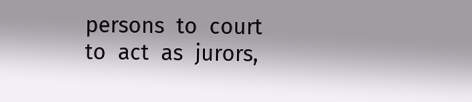persons  to  court  to  act  as  jurors,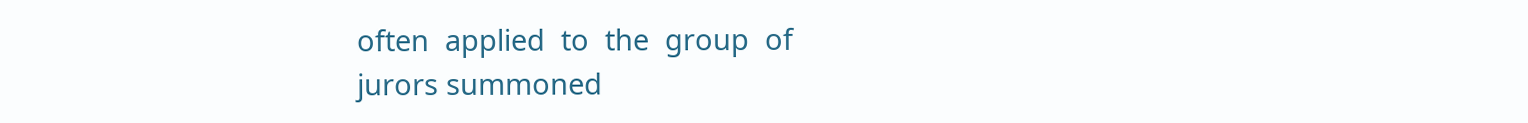often  applied  to  the  group  of
jurors summoned